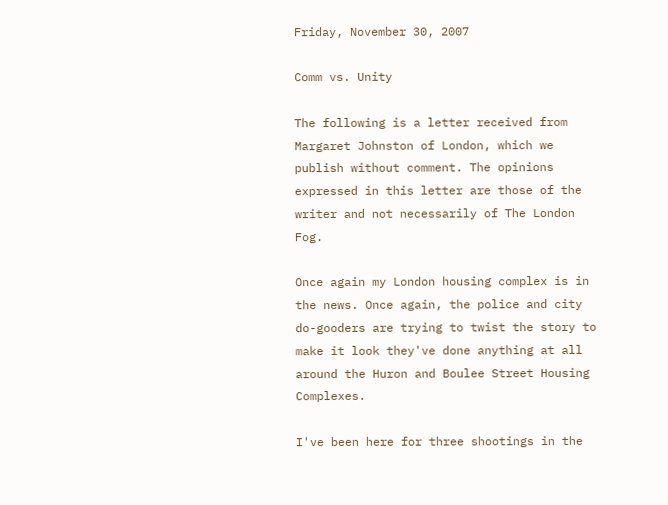Friday, November 30, 2007

Comm vs. Unity

The following is a letter received from Margaret Johnston of London, which we publish without comment. The opinions expressed in this letter are those of the writer and not necessarily of The London Fog.

Once again my London housing complex is in the news. Once again, the police and city do-gooders are trying to twist the story to make it look they've done anything at all around the Huron and Boulee Street Housing Complexes.

I've been here for three shootings in the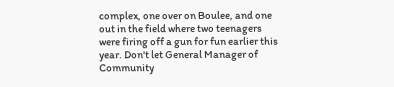complex, one over on Boulee, and one out in the field where two teenagers were firing off a gun for fun earlier this year. Don't let General Manager of Community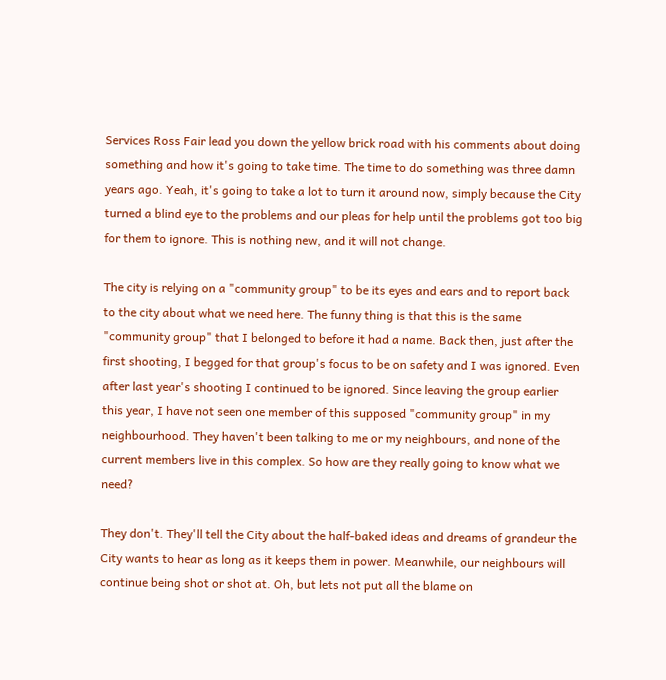Services Ross Fair lead you down the yellow brick road with his comments about doing something and how it's going to take time. The time to do something was three damn years ago. Yeah, it's going to take a lot to turn it around now, simply because the City turned a blind eye to the problems and our pleas for help until the problems got too big for them to ignore. This is nothing new, and it will not change.

The city is relying on a "community group" to be its eyes and ears and to report back to the city about what we need here. The funny thing is that this is the same "community group" that I belonged to before it had a name. Back then, just after the first shooting, I begged for that group's focus to be on safety and I was ignored. Even after last year's shooting I continued to be ignored. Since leaving the group earlier this year, I have not seen one member of this supposed "community group" in my neighbourhood. They haven't been talking to me or my neighbours, and none of the current members live in this complex. So how are they really going to know what we need?

They don't. They'll tell the City about the half-baked ideas and dreams of grandeur the City wants to hear as long as it keeps them in power. Meanwhile, our neighbours will continue being shot or shot at. Oh, but lets not put all the blame on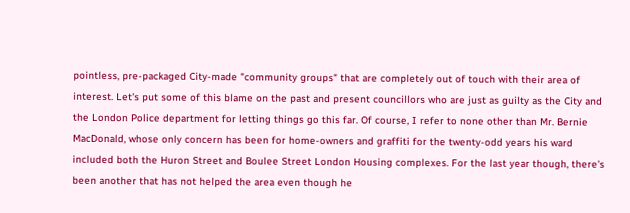pointless, pre-packaged City-made "community groups" that are completely out of touch with their area of interest. Let's put some of this blame on the past and present councillors who are just as guilty as the City and the London Police department for letting things go this far. Of course, I refer to none other than Mr. Bernie MacDonald, whose only concern has been for home-owners and graffiti for the twenty-odd years his ward included both the Huron Street and Boulee Street London Housing complexes. For the last year though, there's been another that has not helped the area even though he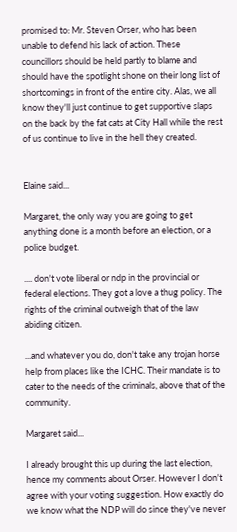promised to: Mr. Steven Orser, who has been unable to defend his lack of action. These councillors should be held partly to blame and should have the spotlight shone on their long list of shortcomings in front of the entire city. Alas, we all know they'll just continue to get supportive slaps on the back by the fat cats at City Hall while the rest of us continue to live in the hell they created.


Elaine said...

Margaret, the only way you are going to get anything done is a month before an election, or a police budget.

.... don't vote liberal or ndp in the provincial or federal elections. They got a love a thug policy. The rights of the criminal outweigh that of the law abiding citizen.

...and whatever you do, don't take any trojan horse help from places like the ICHC. Their mandate is to cater to the needs of the criminals, above that of the community.

Margaret said...

I already brought this up during the last election, hence my comments about Orser. However I don't agree with your voting suggestion. How exactly do we know what the NDP will do since they've never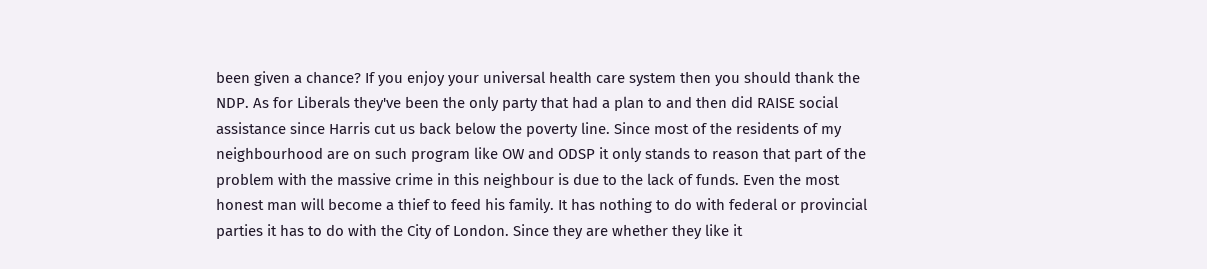been given a chance? If you enjoy your universal health care system then you should thank the NDP. As for Liberals they've been the only party that had a plan to and then did RAISE social assistance since Harris cut us back below the poverty line. Since most of the residents of my neighbourhood are on such program like OW and ODSP it only stands to reason that part of the problem with the massive crime in this neighbour is due to the lack of funds. Even the most honest man will become a thief to feed his family. It has nothing to do with federal or provincial parties it has to do with the City of London. Since they are whether they like it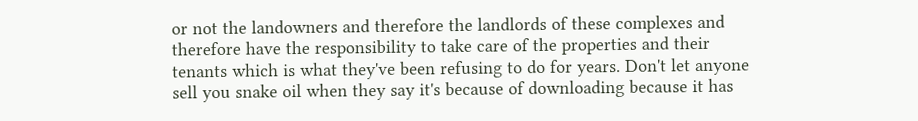or not the landowners and therefore the landlords of these complexes and therefore have the responsibility to take care of the properties and their tenants which is what they've been refusing to do for years. Don't let anyone sell you snake oil when they say it's because of downloading because it has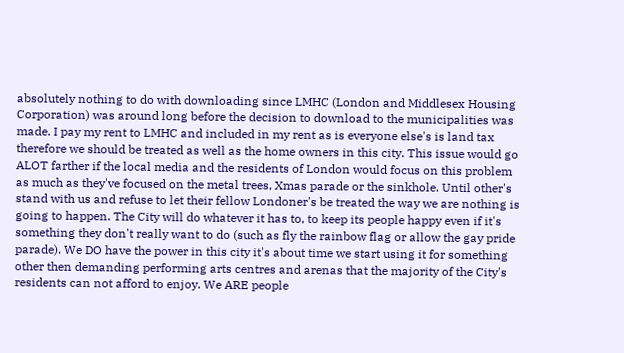absolutely nothing to do with downloading since LMHC (London and Middlesex Housing Corporation) was around long before the decision to download to the municipalities was made. I pay my rent to LMHC and included in my rent as is everyone else's is land tax therefore we should be treated as well as the home owners in this city. This issue would go ALOT farther if the local media and the residents of London would focus on this problem as much as they've focused on the metal trees, Xmas parade or the sinkhole. Until other's stand with us and refuse to let their fellow Londoner's be treated the way we are nothing is going to happen. The City will do whatever it has to, to keep its people happy even if it's something they don't really want to do (such as fly the rainbow flag or allow the gay pride parade). We DO have the power in this city it's about time we start using it for something other then demanding performing arts centres and arenas that the majority of the City's residents can not afford to enjoy. We ARE people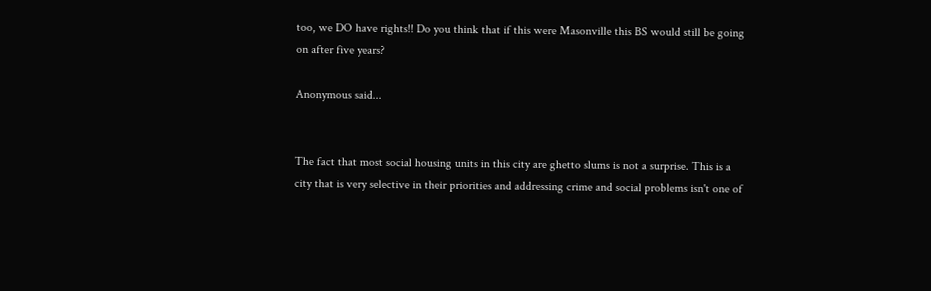too, we DO have rights!! Do you think that if this were Masonville this BS would still be going on after five years?

Anonymous said...


The fact that most social housing units in this city are ghetto slums is not a surprise. This is a city that is very selective in their priorities and addressing crime and social problems isn't one of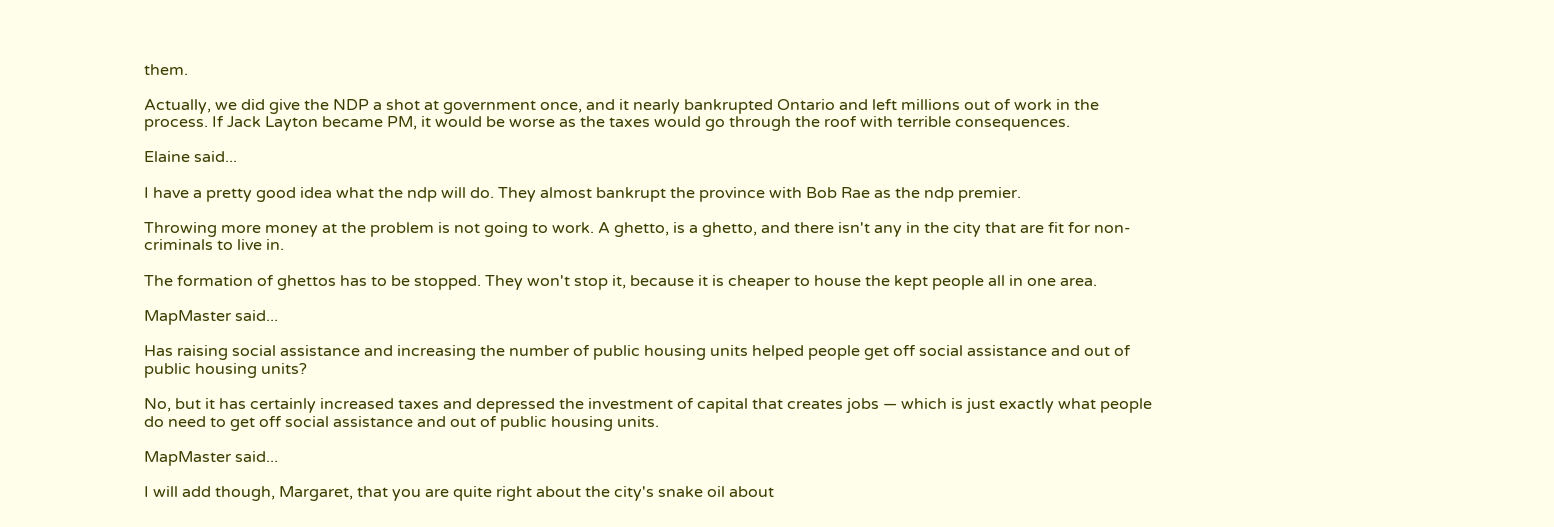them.

Actually, we did give the NDP a shot at government once, and it nearly bankrupted Ontario and left millions out of work in the process. If Jack Layton became PM, it would be worse as the taxes would go through the roof with terrible consequences.

Elaine said...

I have a pretty good idea what the ndp will do. They almost bankrupt the province with Bob Rae as the ndp premier.

Throwing more money at the problem is not going to work. A ghetto, is a ghetto, and there isn't any in the city that are fit for non-criminals to live in.

The formation of ghettos has to be stopped. They won't stop it, because it is cheaper to house the kept people all in one area.

MapMaster said...

Has raising social assistance and increasing the number of public housing units helped people get off social assistance and out of public housing units?

No, but it has certainly increased taxes and depressed the investment of capital that creates jobs — which is just exactly what people do need to get off social assistance and out of public housing units.

MapMaster said...

I will add though, Margaret, that you are quite right about the city's snake oil about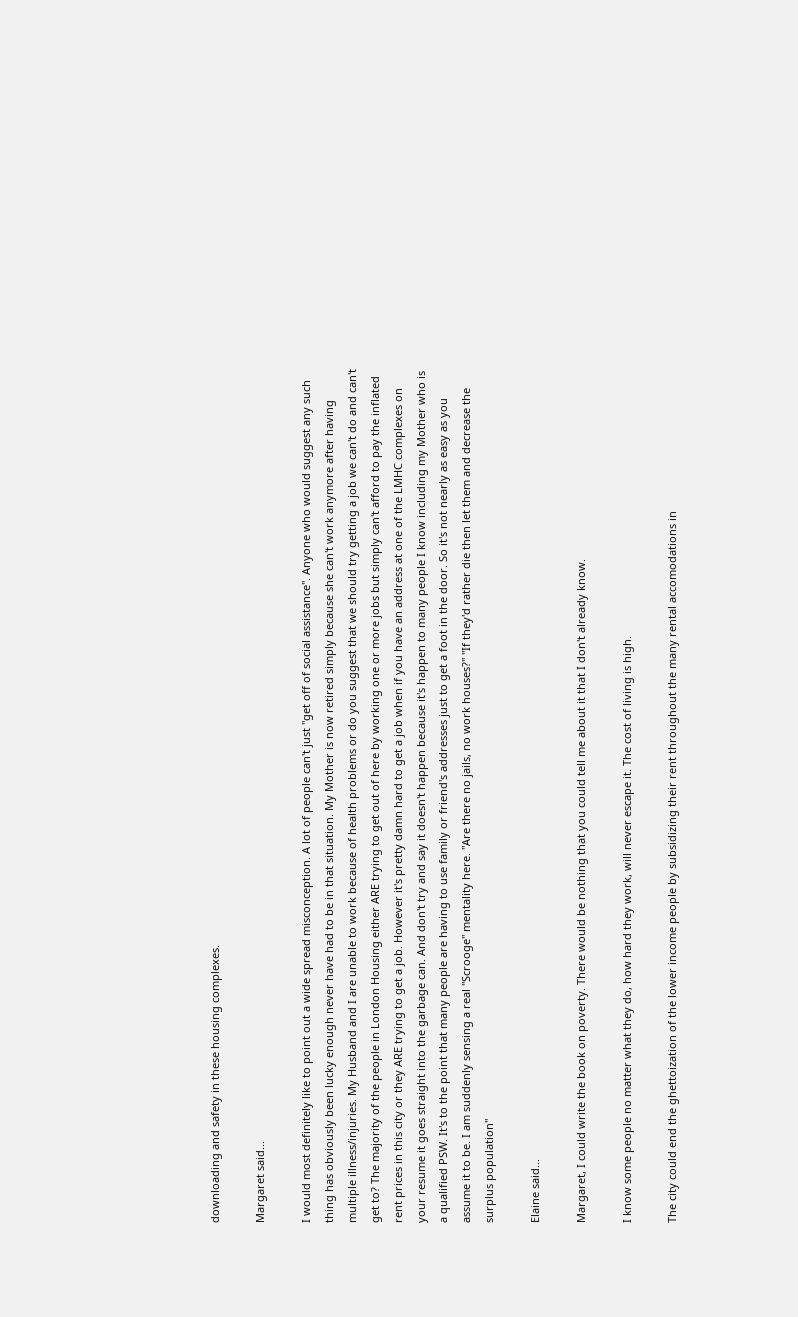downloading and safety in these housing complexes.

Margaret said...

I would most definitely like to point out a wide spread misconception. A lot of people can't just "get off of social assistance". Anyone who would suggest any such thing has obviously been lucky enough never have had to be in that situation. My Mother is now retired simply because she can't work anymore after having multiple illness/injuries. My Husband and I are unable to work because of health problems or do you suggest that we should try getting a job we can't do and can't get to? The majority of the people in London Housing either ARE trying to get out of here by working one or more jobs but simply can't afford to pay the inflated rent prices in this city or they ARE trying to get a job. However it's pretty damn hard to get a job when if you have an address at one of the LMHC complexes on your resume it goes straight into the garbage can. And don't try and say it doesn't happen because it's happen to many people I know including my Mother who is a qualified PSW. It's to the point that many people are having to use family or friend's addresses just to get a foot in the door. So it's not nearly as easy as you assume it to be. I am suddenly sensing a real "Scrooge" mentality here. "Are there no jails, no work houses?" "If they'd rather die then let them and decrease the surplus population"

Elaine said...

Margaret, I could write the book on poverty. There would be nothing that you could tell me about it that I don't already know.

I know some people no matter what they do, how hard they work, will never escape it. The cost of living is high.

The city could end the ghettoization of the lower income people by subsidizing their rent throughout the many rental accomodations in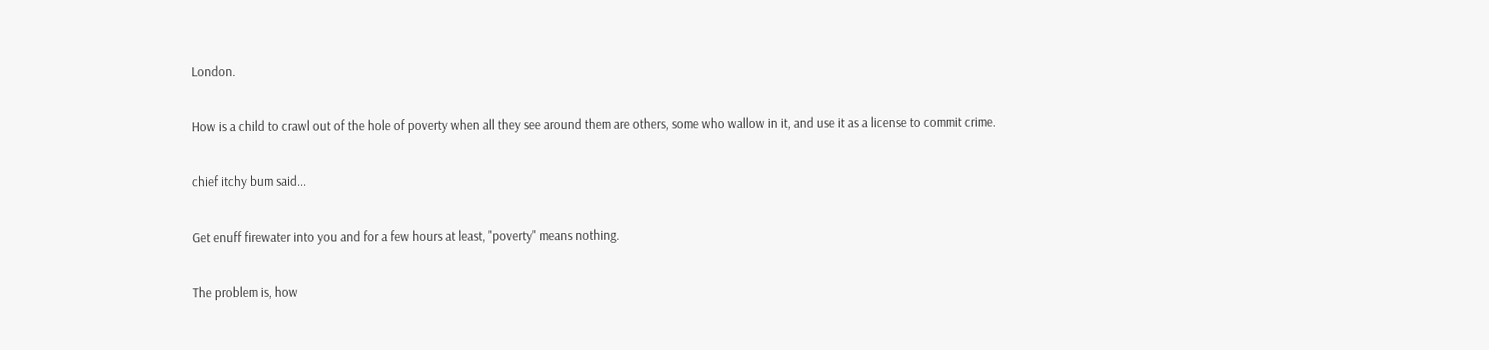London.

How is a child to crawl out of the hole of poverty when all they see around them are others, some who wallow in it, and use it as a license to commit crime.

chief itchy bum said...

Get enuff firewater into you and for a few hours at least, "poverty" means nothing.

The problem is, how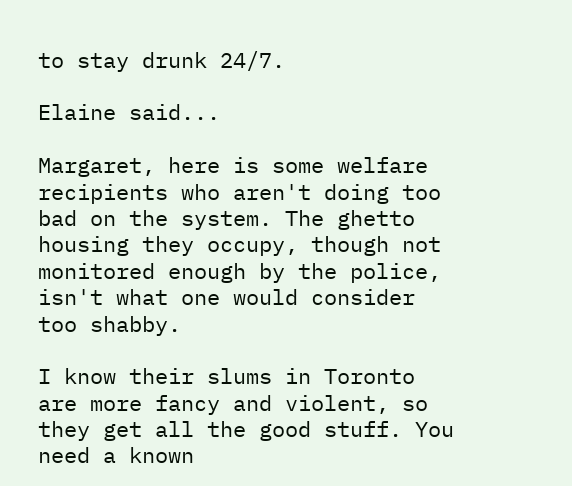to stay drunk 24/7.

Elaine said...

Margaret, here is some welfare recipients who aren't doing too bad on the system. The ghetto housing they occupy, though not monitored enough by the police, isn't what one would consider too shabby.

I know their slums in Toronto are more fancy and violent, so they get all the good stuff. You need a known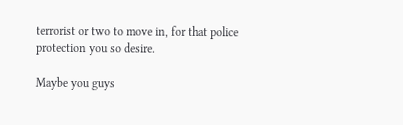terrorist or two to move in, for that police protection you so desire.

Maybe you guys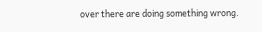over there are doing something wrong.